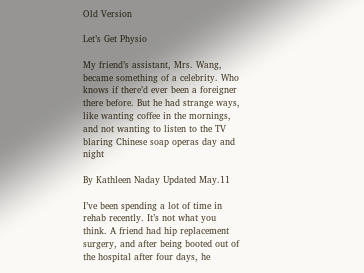Old Version

Let’s Get Physio

My friend’s assistant, Mrs. Wang, became something of a celebrity. Who knows if there’d ever been a foreigner there before. But he had strange ways, like wanting coffee in the mornings, and not wanting to listen to the TV blaring Chinese soap operas day and night

By Kathleen Naday Updated May.11

I’ve been spending a lot of time in rehab recently. It’s not what you think. A friend had hip replacement surgery, and after being booted out of the hospital after four days, he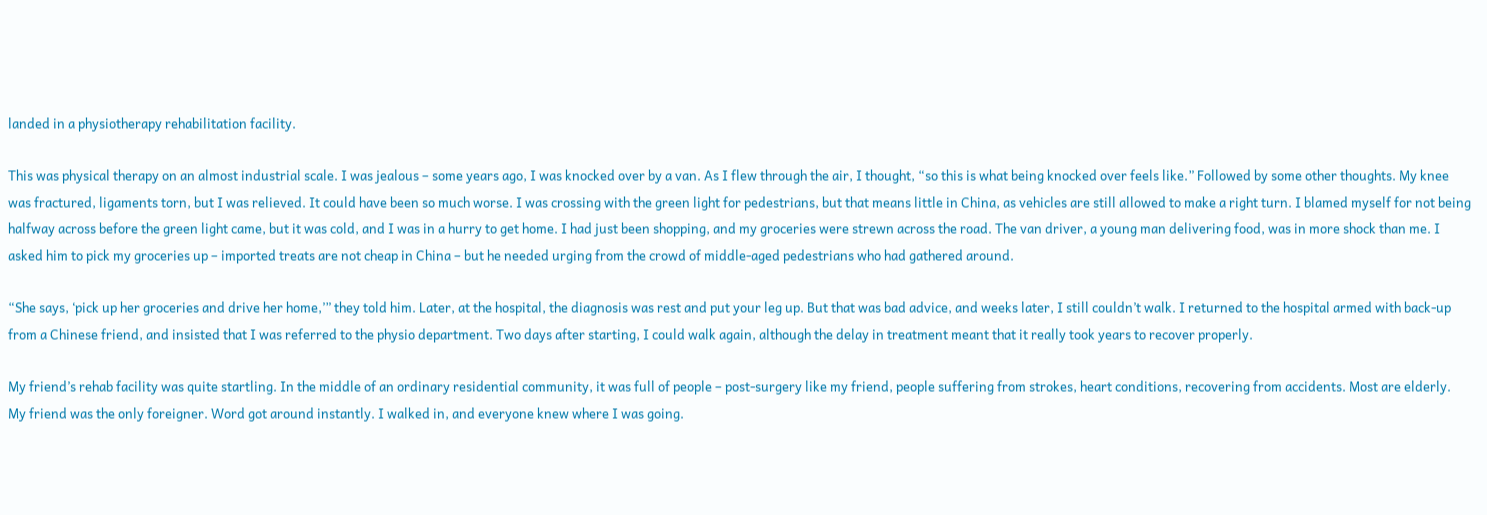landed in a physiotherapy rehabilitation facility.

This was physical therapy on an almost industrial scale. I was jealous – some years ago, I was knocked over by a van. As I flew through the air, I thought, “so this is what being knocked over feels like.” Followed by some other thoughts. My knee was fractured, ligaments torn, but I was relieved. It could have been so much worse. I was crossing with the green light for pedestrians, but that means little in China, as vehicles are still allowed to make a right turn. I blamed myself for not being halfway across before the green light came, but it was cold, and I was in a hurry to get home. I had just been shopping, and my groceries were strewn across the road. The van driver, a young man delivering food, was in more shock than me. I asked him to pick my groceries up – imported treats are not cheap in China – but he needed urging from the crowd of middle-aged pedestrians who had gathered around.

“She says, ‘pick up her groceries and drive her home,’” they told him. Later, at the hospital, the diagnosis was rest and put your leg up. But that was bad advice, and weeks later, I still couldn’t walk. I returned to the hospital armed with back-up from a Chinese friend, and insisted that I was referred to the physio department. Two days after starting, I could walk again, although the delay in treatment meant that it really took years to recover properly.

My friend’s rehab facility was quite startling. In the middle of an ordinary residential community, it was full of people – post-surgery like my friend, people suffering from strokes, heart conditions, recovering from accidents. Most are elderly. My friend was the only foreigner. Word got around instantly. I walked in, and everyone knew where I was going.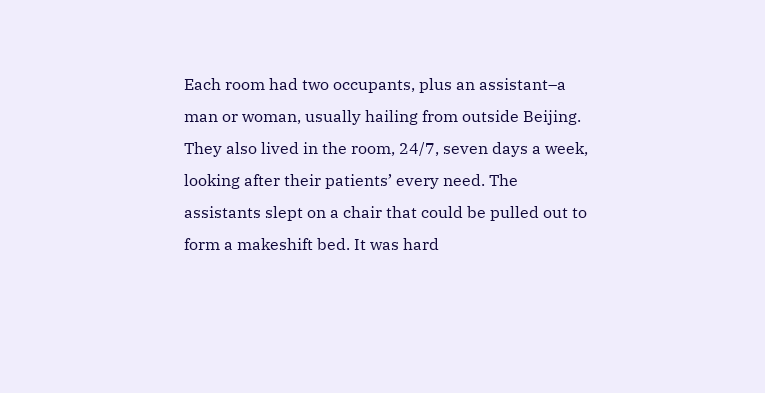Each room had two occupants, plus an assistant–a man or woman, usually hailing from outside Beijing. They also lived in the room, 24/7, seven days a week, looking after their patients’ every need. The assistants slept on a chair that could be pulled out to form a makeshift bed. It was hard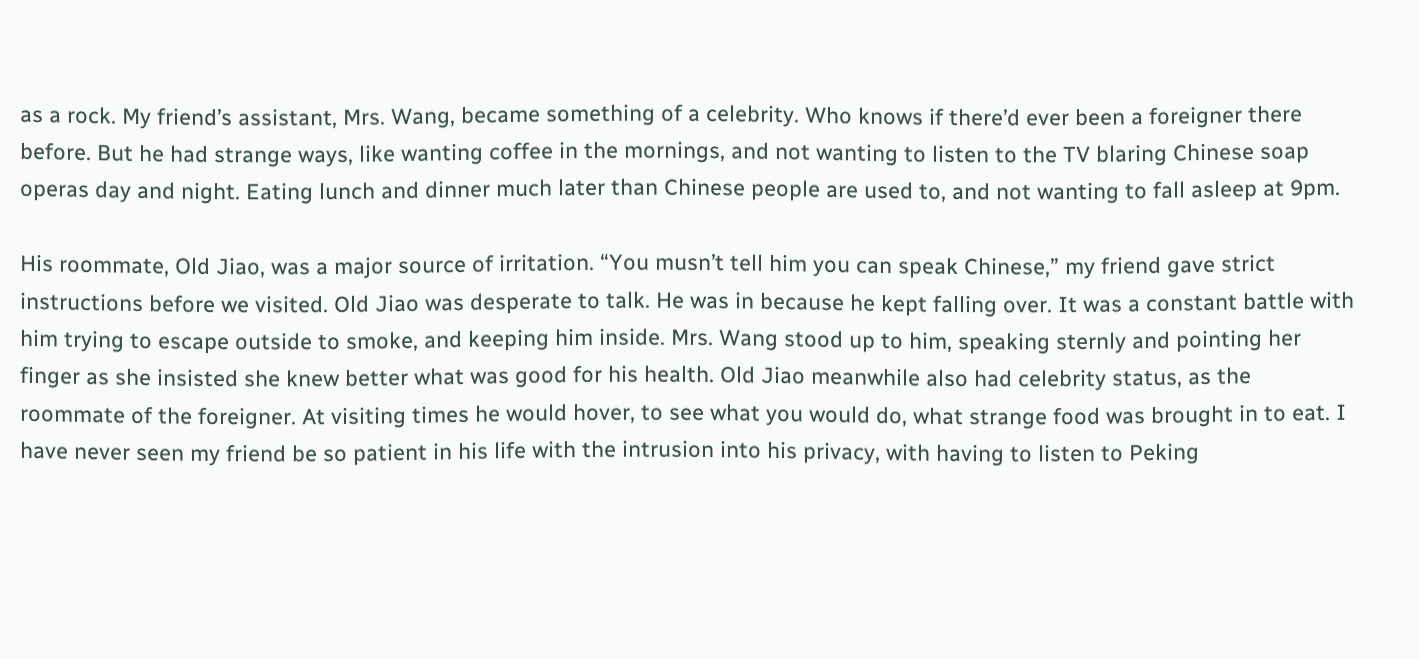as a rock. My friend’s assistant, Mrs. Wang, became something of a celebrity. Who knows if there’d ever been a foreigner there before. But he had strange ways, like wanting coffee in the mornings, and not wanting to listen to the TV blaring Chinese soap operas day and night. Eating lunch and dinner much later than Chinese people are used to, and not wanting to fall asleep at 9pm.

His roommate, Old Jiao, was a major source of irritation. “You musn’t tell him you can speak Chinese,” my friend gave strict instructions before we visited. Old Jiao was desperate to talk. He was in because he kept falling over. It was a constant battle with him trying to escape outside to smoke, and keeping him inside. Mrs. Wang stood up to him, speaking sternly and pointing her finger as she insisted she knew better what was good for his health. Old Jiao meanwhile also had celebrity status, as the roommate of the foreigner. At visiting times he would hover, to see what you would do, what strange food was brought in to eat. I have never seen my friend be so patient in his life with the intrusion into his privacy, with having to listen to Peking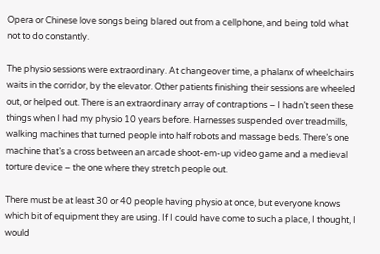Opera or Chinese love songs being blared out from a cellphone, and being told what not to do constantly.

The physio sessions were extraordinary. At changeover time, a phalanx of wheelchairs waits in the corridor, by the elevator. Other patients finishing their sessions are wheeled out, or helped out. There is an extraordinary array of contraptions – I hadn’t seen these things when I had my physio 10 years before. Harnesses suspended over treadmills, walking machines that turned people into half robots and massage beds. There’s one machine that’s a cross between an arcade shoot-em-up video game and a medieval torture device – the one where they stretch people out.

There must be at least 30 or 40 people having physio at once, but everyone knows which bit of equipment they are using. If I could have come to such a place, I thought, I would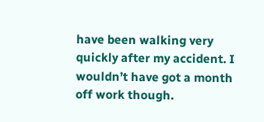have been walking very quickly after my accident. I wouldn’t have got a month off work though.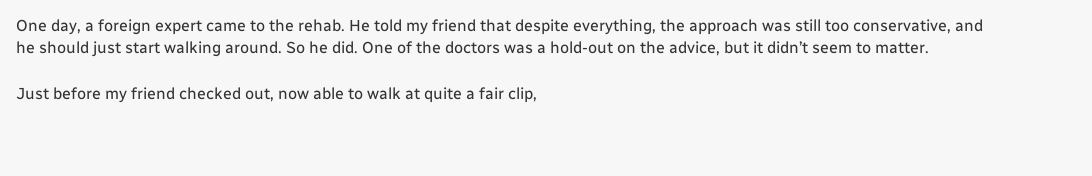One day, a foreign expert came to the rehab. He told my friend that despite everything, the approach was still too conservative, and he should just start walking around. So he did. One of the doctors was a hold-out on the advice, but it didn’t seem to matter.

Just before my friend checked out, now able to walk at quite a fair clip,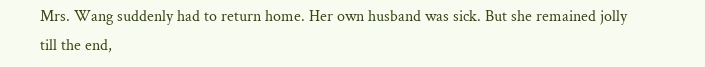Mrs. Wang suddenly had to return home. Her own husband was sick. But she remained jolly till the end,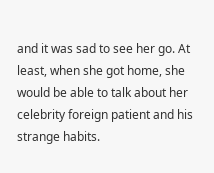and it was sad to see her go. At least, when she got home, she would be able to talk about her celebrity foreign patient and his strange habits.